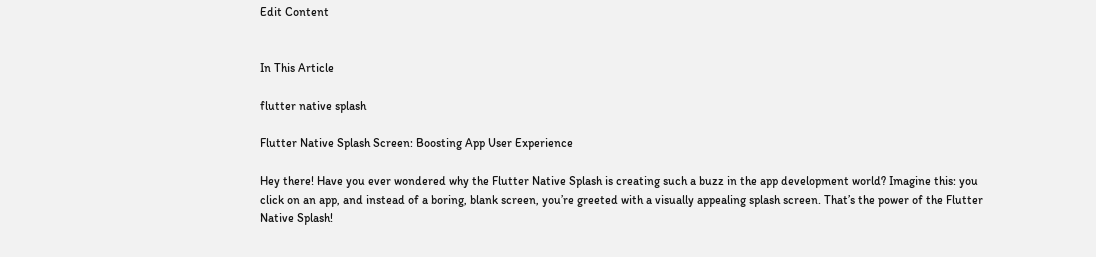Edit Content


In This Article

flutter native splash

Flutter Native Splash Screen: Boosting App User Experience

Hey there! Have you ever wondered why the Flutter Native Splash is creating such a buzz in the app development world? Imagine this: you click on an app, and instead of a boring, blank screen, you’re greeted with a visually appealing splash screen. That’s the power of the Flutter Native Splash!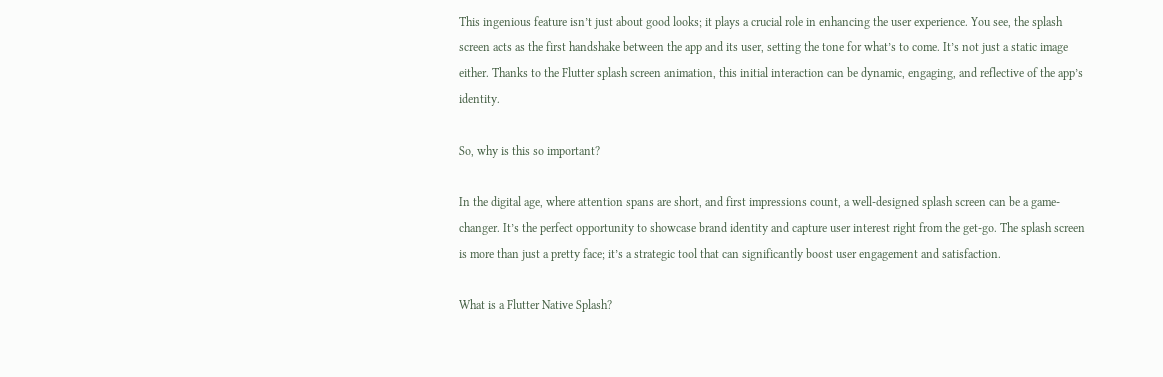This ingenious feature isn’t just about good looks; it plays a crucial role in enhancing the user experience. You see, the splash screen acts as the first handshake between the app and its user, setting the tone for what’s to come. It’s not just a static image either. Thanks to the Flutter splash screen animation, this initial interaction can be dynamic, engaging, and reflective of the app’s identity.

So, why is this so important?

In the digital age, where attention spans are short, and first impressions count, a well-designed splash screen can be a game-changer. It’s the perfect opportunity to showcase brand identity and capture user interest right from the get-go. The splash screen is more than just a pretty face; it’s a strategic tool that can significantly boost user engagement and satisfaction.

What is a Flutter Native Splash?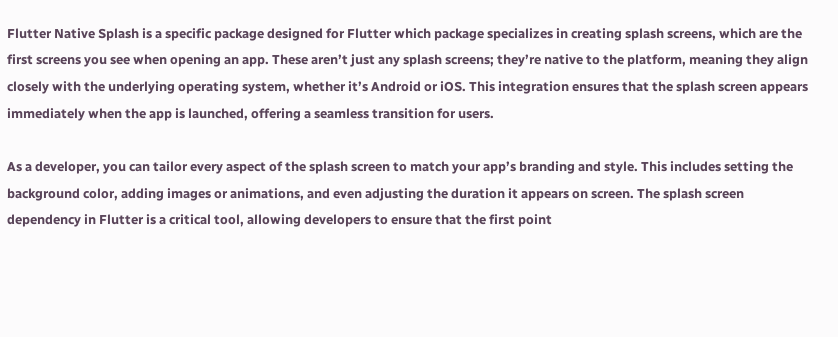Flutter Native Splash is a specific package designed for Flutter which package specializes in creating splash screens, which are the first screens you see when opening an app. These aren’t just any splash screens; they’re native to the platform, meaning they align closely with the underlying operating system, whether it’s Android or iOS. This integration ensures that the splash screen appears immediately when the app is launched, offering a seamless transition for users.

As a developer, you can tailor every aspect of the splash screen to match your app’s branding and style. This includes setting the background color, adding images or animations, and even adjusting the duration it appears on screen. The splash screen dependency in Flutter is a critical tool, allowing developers to ensure that the first point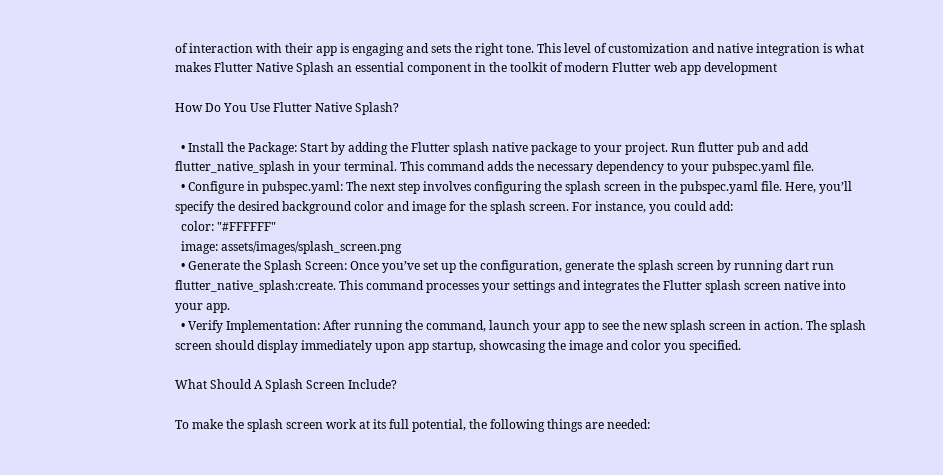of interaction with their app is engaging and sets the right tone. This level of customization and native integration is what makes Flutter Native Splash an essential component in the toolkit of modern Flutter web app development

How Do You Use Flutter Native Splash?

  • Install the Package: Start by adding the Flutter splash native package to your project. Run flutter pub and add flutter_native_splash in your terminal. This command adds the necessary dependency to your pubspec.yaml file.
  • Configure in pubspec.yaml: The next step involves configuring the splash screen in the pubspec.yaml file. Here, you’ll specify the desired background color and image for the splash screen. For instance, you could add:
  color: "#FFFFFF"
  image: assets/images/splash_screen.png
  • Generate the Splash Screen: Once you’ve set up the configuration, generate the splash screen by running dart run flutter_native_splash:create. This command processes your settings and integrates the Flutter splash screen native into your app.
  • Verify Implementation: After running the command, launch your app to see the new splash screen in action. The splash screen should display immediately upon app startup, showcasing the image and color you specified.

What Should A Splash Screen Include?

To make the splash screen work at its full potential, the following things are needed: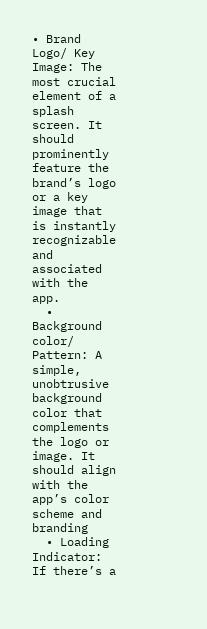• Brand Logo/ Key Image: The most crucial element of a splash screen. It should prominently feature the brand’s logo or a key image that is instantly recognizable and associated with the app.
  • Background color/ Pattern: A simple, unobtrusive background color that complements the logo or image. It should align with the app’s color scheme and branding
  • Loading Indicator:  If there’s a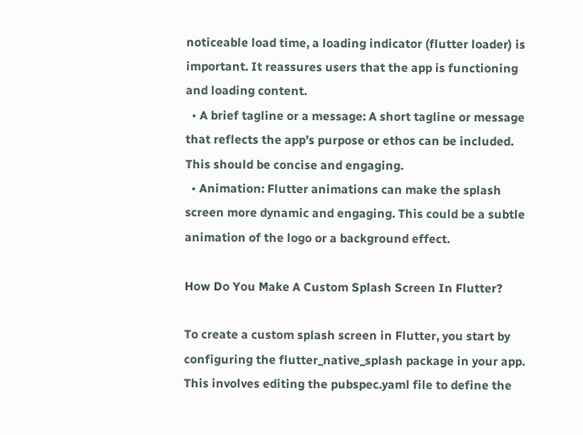noticeable load time, a loading indicator (flutter loader) is important. It reassures users that the app is functioning and loading content.
  • A brief tagline or a message: A short tagline or message that reflects the app’s purpose or ethos can be included. This should be concise and engaging.
  • Animation: Flutter animations can make the splash screen more dynamic and engaging. This could be a subtle animation of the logo or a background effect.

How Do You Make A Custom Splash Screen In Flutter?

To create a custom splash screen in Flutter, you start by configuring the flutter_native_splash package in your app. This involves editing the pubspec.yaml file to define the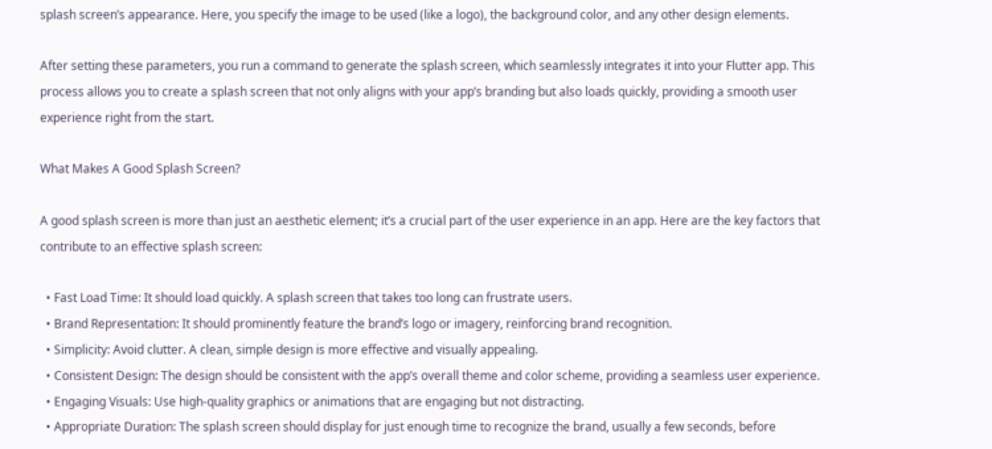splash screen’s appearance. Here, you specify the image to be used (like a logo), the background color, and any other design elements.

After setting these parameters, you run a command to generate the splash screen, which seamlessly integrates it into your Flutter app. This process allows you to create a splash screen that not only aligns with your app’s branding but also loads quickly, providing a smooth user experience right from the start.

What Makes A Good Splash Screen?

A good splash screen is more than just an aesthetic element; it’s a crucial part of the user experience in an app. Here are the key factors that contribute to an effective splash screen:

  • Fast Load Time: It should load quickly. A splash screen that takes too long can frustrate users.
  • Brand Representation: It should prominently feature the brand’s logo or imagery, reinforcing brand recognition.
  • Simplicity: Avoid clutter. A clean, simple design is more effective and visually appealing.
  • Consistent Design: The design should be consistent with the app’s overall theme and color scheme, providing a seamless user experience.
  • Engaging Visuals: Use high-quality graphics or animations that are engaging but not distracting.
  • Appropriate Duration: The splash screen should display for just enough time to recognize the brand, usually a few seconds, before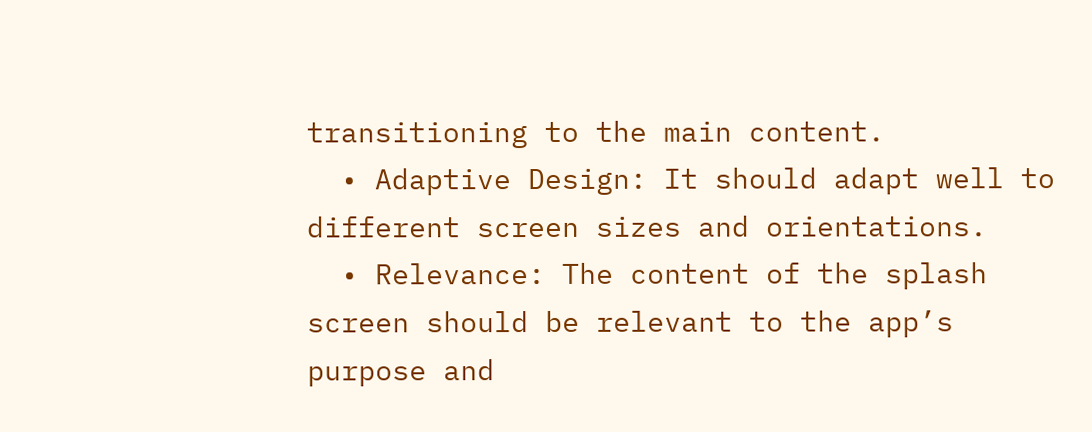transitioning to the main content.
  • Adaptive Design: It should adapt well to different screen sizes and orientations.
  • Relevance: The content of the splash screen should be relevant to the app’s purpose and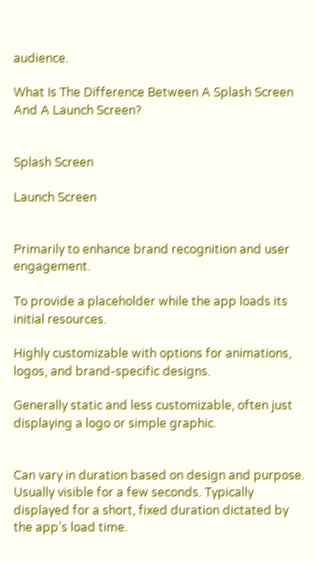audience.

What Is The Difference Between A Splash Screen And A Launch Screen?


Splash Screen

Launch Screen


Primarily to enhance brand recognition and user engagement.

To provide a placeholder while the app loads its initial resources.

Highly customizable with options for animations, logos, and brand-specific designs.

Generally static and less customizable, often just displaying a logo or simple graphic.


Can vary in duration based on design and purpose. Usually visible for a few seconds. Typically displayed for a short, fixed duration dictated by the app’s load time.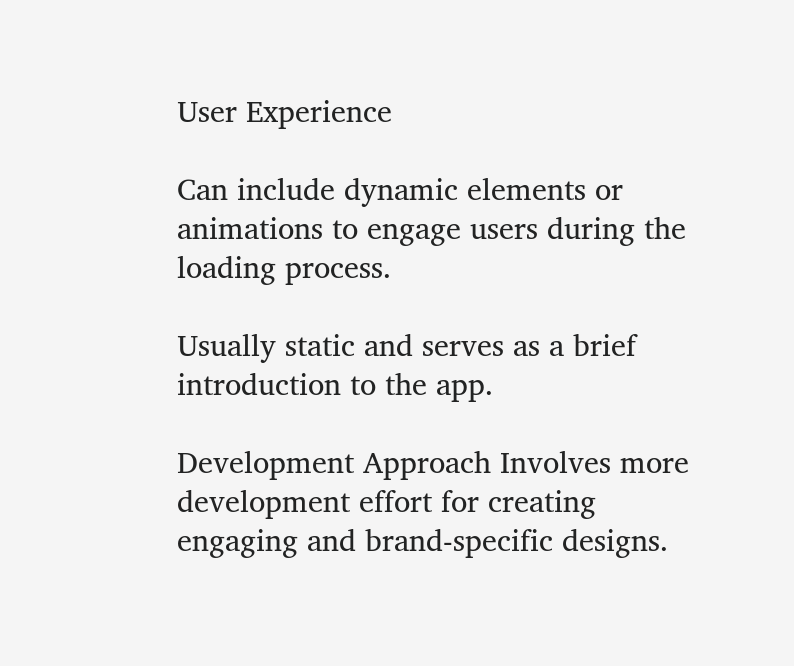User Experience

Can include dynamic elements or animations to engage users during the loading process.

Usually static and serves as a brief introduction to the app.

Development Approach Involves more development effort for creating engaging and brand-specific designs.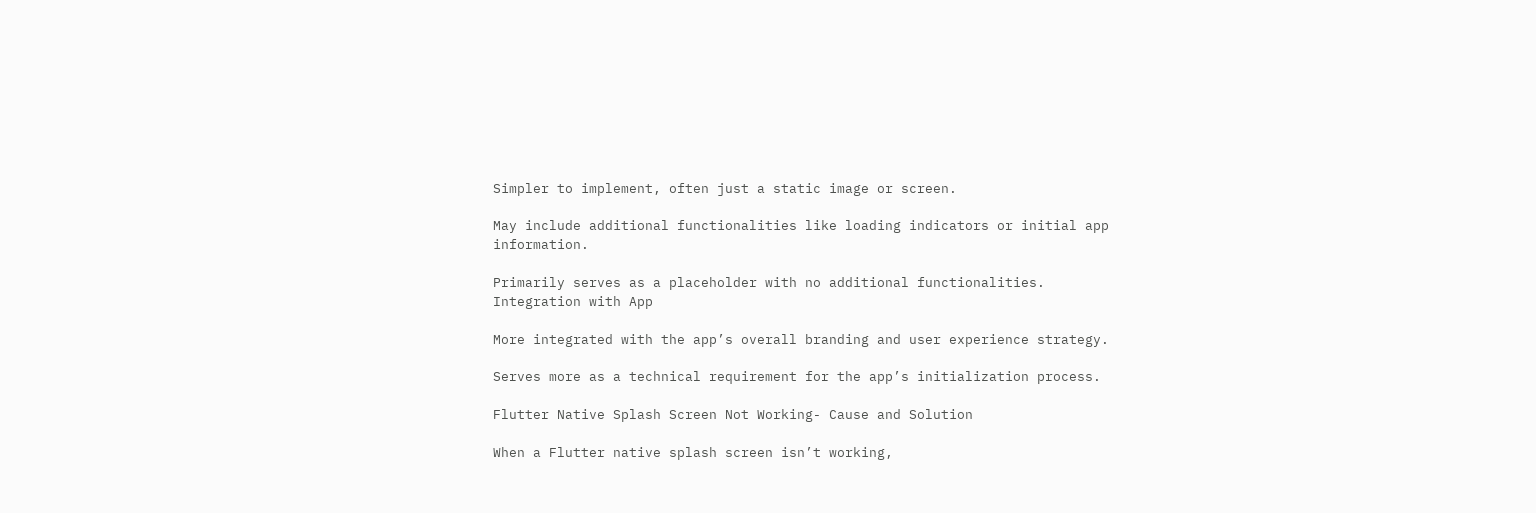Simpler to implement, often just a static image or screen.

May include additional functionalities like loading indicators or initial app information.

Primarily serves as a placeholder with no additional functionalities.
Integration with App

More integrated with the app’s overall branding and user experience strategy.

Serves more as a technical requirement for the app’s initialization process.

Flutter Native Splash Screen Not Working- Cause and Solution

When a Flutter native splash screen isn’t working,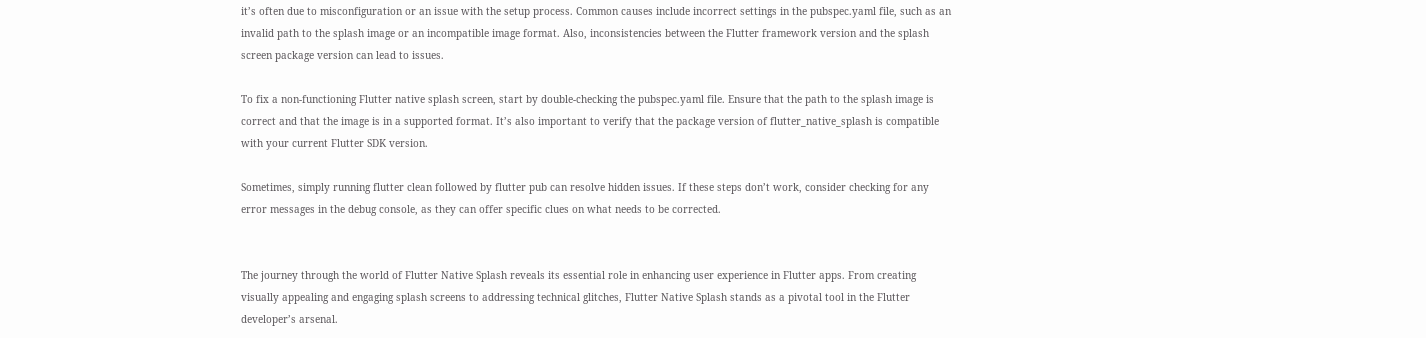it’s often due to misconfiguration or an issue with the setup process. Common causes include incorrect settings in the pubspec.yaml file, such as an invalid path to the splash image or an incompatible image format. Also, inconsistencies between the Flutter framework version and the splash screen package version can lead to issues.

To fix a non-functioning Flutter native splash screen, start by double-checking the pubspec.yaml file. Ensure that the path to the splash image is correct and that the image is in a supported format. It’s also important to verify that the package version of flutter_native_splash is compatible with your current Flutter SDK version.

Sometimes, simply running flutter clean followed by flutter pub can resolve hidden issues. If these steps don’t work, consider checking for any error messages in the debug console, as they can offer specific clues on what needs to be corrected.


The journey through the world of Flutter Native Splash reveals its essential role in enhancing user experience in Flutter apps. From creating visually appealing and engaging splash screens to addressing technical glitches, Flutter Native Splash stands as a pivotal tool in the Flutter developer’s arsenal.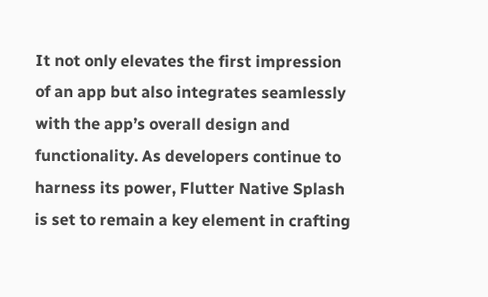It not only elevates the first impression of an app but also integrates seamlessly with the app’s overall design and functionality. As developers continue to harness its power, Flutter Native Splash is set to remain a key element in crafting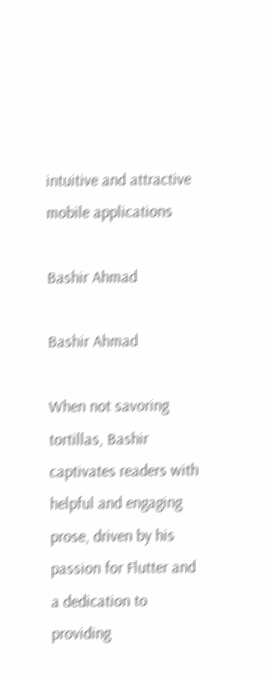intuitive and attractive mobile applications

Bashir Ahmad

Bashir Ahmad

When not savoring tortillas, Bashir captivates readers with helpful and engaging prose, driven by his passion for Flutter and a dedication to providing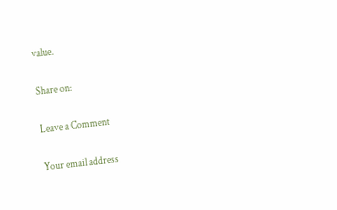value.

Share on:

Leave a Comment

Your email address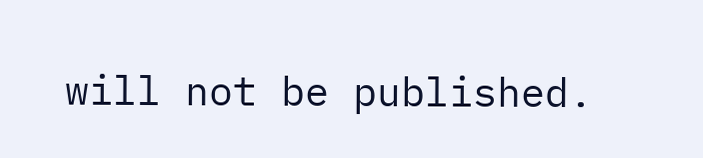will not be published.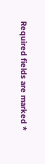Required fields are marked *